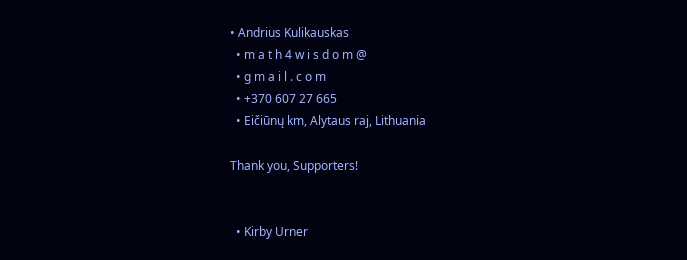• Andrius Kulikauskas
  • m a t h 4 w i s d o m @
  • g m a i l . c o m
  • +370 607 27 665
  • Eičiūnų km, Alytaus raj, Lithuania

Thank you, Supporters!


  • Kirby Urner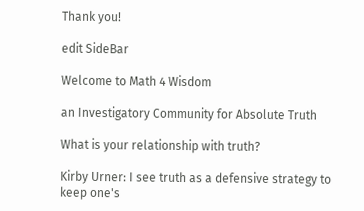Thank you!

edit SideBar

Welcome to Math 4 Wisdom

an Investigatory Community for Absolute Truth

What is your relationship with truth?

Kirby Urner: I see truth as a defensive strategy to keep one's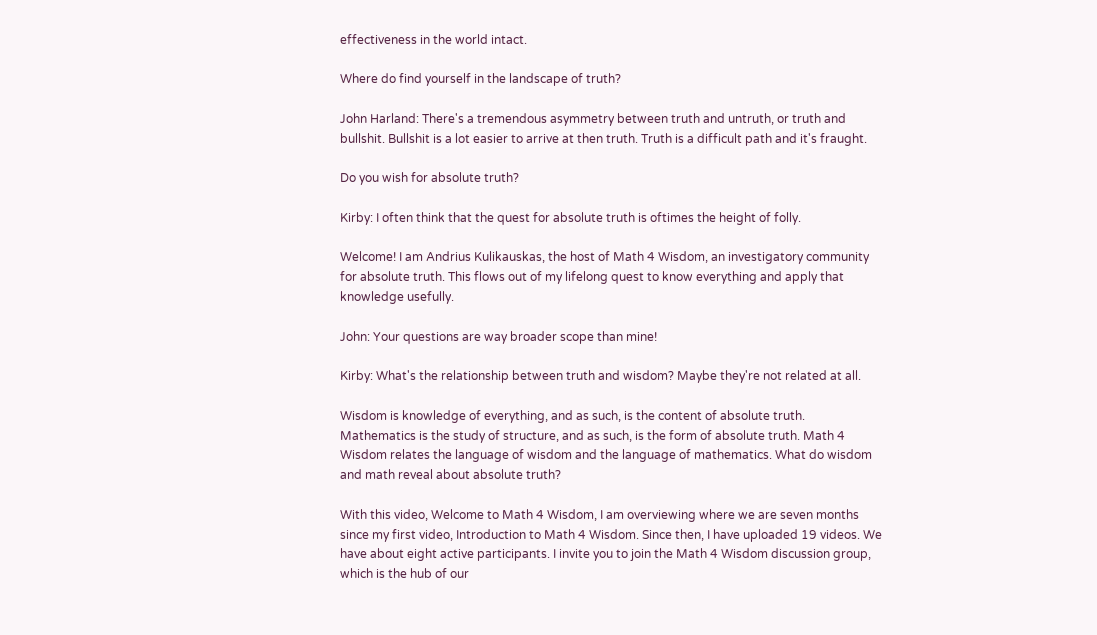effectiveness in the world intact.

Where do find yourself in the landscape of truth?

John Harland: There's a tremendous asymmetry between truth and untruth, or truth and bullshit. Bullshit is a lot easier to arrive at then truth. Truth is a difficult path and it's fraught.

Do you wish for absolute truth?

Kirby: I often think that the quest for absolute truth is oftimes the height of folly.

Welcome! I am Andrius Kulikauskas, the host of Math 4 Wisdom, an investigatory community for absolute truth. This flows out of my lifelong quest to know everything and apply that knowledge usefully.

John: Your questions are way broader scope than mine!

Kirby: What's the relationship between truth and wisdom? Maybe they're not related at all.

Wisdom is knowledge of everything, and as such, is the content of absolute truth. Mathematics is the study of structure, and as such, is the form of absolute truth. Math 4 Wisdom relates the language of wisdom and the language of mathematics. What do wisdom and math reveal about absolute truth?

With this video, Welcome to Math 4 Wisdom, I am overviewing where we are seven months since my first video, Introduction to Math 4 Wisdom. Since then, I have uploaded 19 videos. We have about eight active participants. I invite you to join the Math 4 Wisdom discussion group, which is the hub of our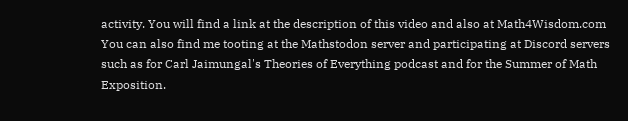activity. You will find a link at the description of this video and also at Math4Wisdom.com You can also find me tooting at the Mathstodon server and participating at Discord servers such as for Carl Jaimungal's Theories of Everything podcast and for the Summer of Math Exposition.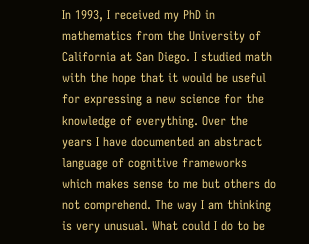In 1993, I received my PhD in mathematics from the University of California at San Diego. I studied math with the hope that it would be useful for expressing a new science for the knowledge of everything. Over the years I have documented an abstract language of cognitive frameworks which makes sense to me but others do not comprehend. The way I am thinking is very unusual. What could I do to be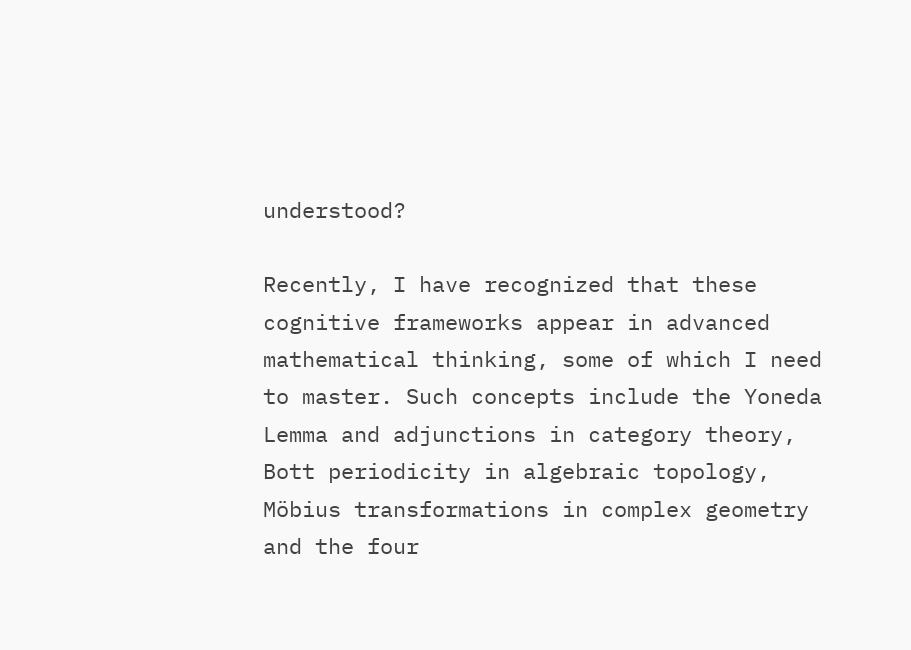understood?

Recently, I have recognized that these cognitive frameworks appear in advanced mathematical thinking, some of which I need to master. Such concepts include the Yoneda Lemma and adjunctions in category theory, Bott periodicity in algebraic topology, Möbius transformations in complex geometry and the four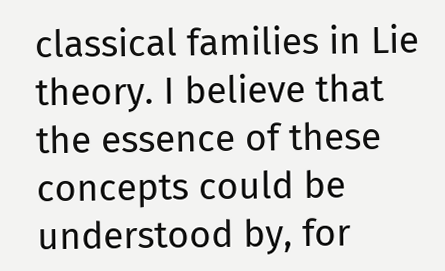classical families in Lie theory. I believe that the essence of these concepts could be understood by, for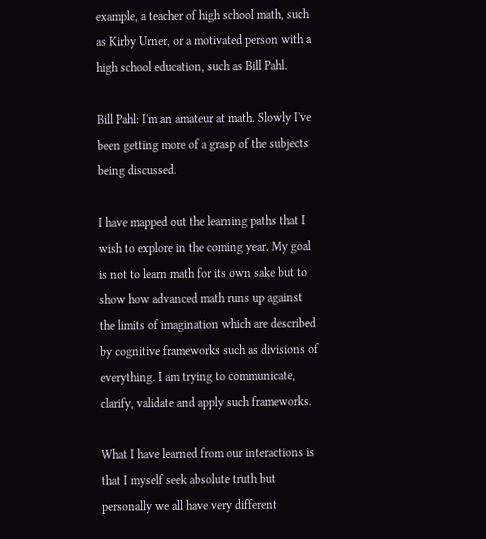example, a teacher of high school math, such as Kirby Urner, or a motivated person with a high school education, such as Bill Pahl.

Bill Pahl: I'm an amateur at math. Slowly I've been getting more of a grasp of the subjects being discussed.

I have mapped out the learning paths that I wish to explore in the coming year. My goal is not to learn math for its own sake but to show how advanced math runs up against the limits of imagination which are described by cognitive frameworks such as divisions of everything. I am trying to communicate, clarify, validate and apply such frameworks.

What I have learned from our interactions is that I myself seek absolute truth but personally we all have very different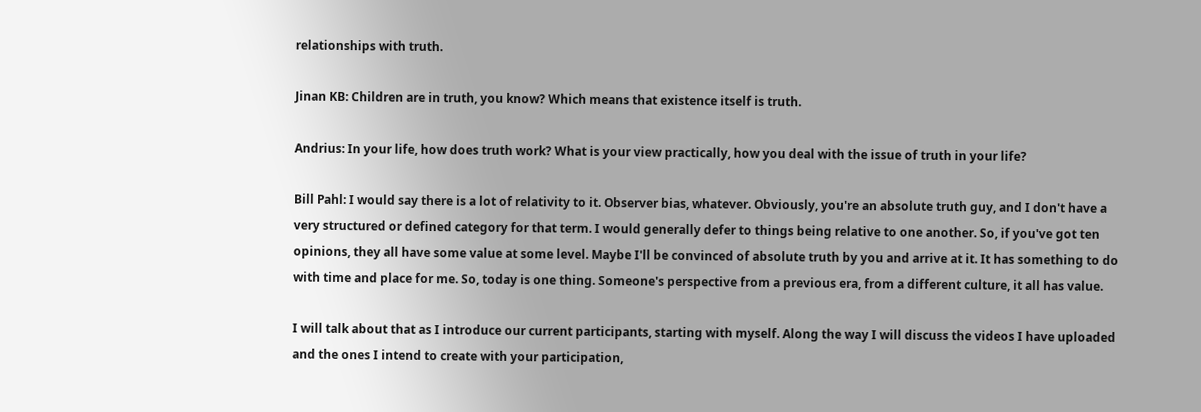relationships with truth.

Jinan KB: Children are in truth, you know? Which means that existence itself is truth.

Andrius: In your life, how does truth work? What is your view practically, how you deal with the issue of truth in your life?

Bill Pahl: I would say there is a lot of relativity to it. Observer bias, whatever. Obviously, you're an absolute truth guy, and I don't have a very structured or defined category for that term. I would generally defer to things being relative to one another. So, if you've got ten opinions, they all have some value at some level. Maybe I'll be convinced of absolute truth by you and arrive at it. It has something to do with time and place for me. So, today is one thing. Someone's perspective from a previous era, from a different culture, it all has value.

I will talk about that as I introduce our current participants, starting with myself. Along the way I will discuss the videos I have uploaded and the ones I intend to create with your participation,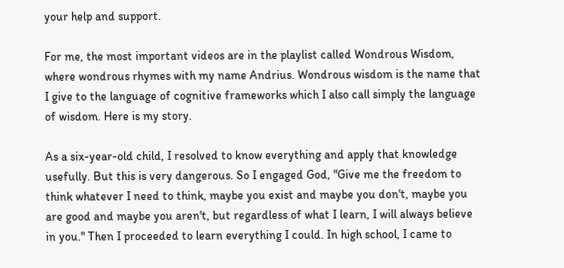your help and support.

For me, the most important videos are in the playlist called Wondrous Wisdom, where wondrous rhymes with my name Andrius. Wondrous wisdom is the name that I give to the language of cognitive frameworks which I also call simply the language of wisdom. Here is my story.

As a six-year-old child, I resolved to know everything and apply that knowledge usefully. But this is very dangerous. So I engaged God, "Give me the freedom to think whatever I need to think, maybe you exist and maybe you don't, maybe you are good and maybe you aren't, but regardless of what I learn, I will always believe in you." Then I proceeded to learn everything I could. In high school, I came to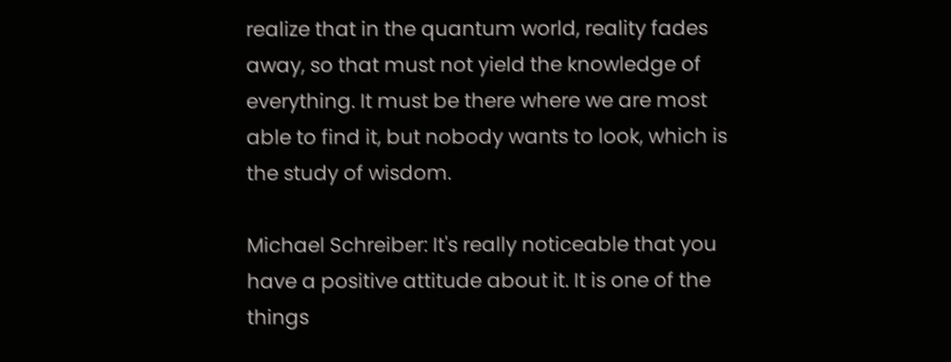realize that in the quantum world, reality fades away, so that must not yield the knowledge of everything. It must be there where we are most able to find it, but nobody wants to look, which is the study of wisdom.

Michael Schreiber: It's really noticeable that you have a positive attitude about it. It is one of the things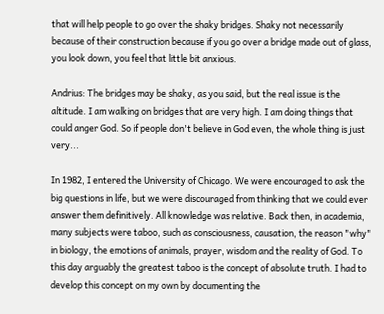that will help people to go over the shaky bridges. Shaky not necessarily because of their construction because if you go over a bridge made out of glass, you look down, you feel that little bit anxious.

Andrius: The bridges may be shaky, as you said, but the real issue is the altitude. I am walking on bridges that are very high. I am doing things that could anger God. So if people don't believe in God even, the whole thing is just very...

In 1982, I entered the University of Chicago. We were encouraged to ask the big questions in life, but we were discouraged from thinking that we could ever answer them definitively. All knowledge was relative. Back then, in academia, many subjects were taboo, such as consciousness, causation, the reason "why" in biology, the emotions of animals, prayer, wisdom and the reality of God. To this day arguably the greatest taboo is the concept of absolute truth. I had to develop this concept on my own by documenting the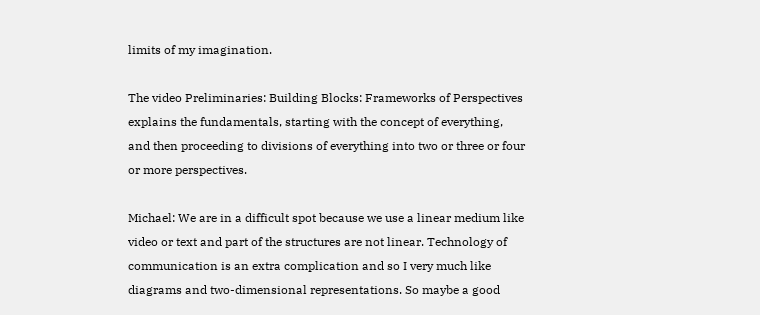limits of my imagination.

The video Preliminaries: Building Blocks: Frameworks of Perspectives explains the fundamentals, starting with the concept of everything, and then proceeding to divisions of everything into two or three or four or more perspectives.

Michael: We are in a difficult spot because we use a linear medium like video or text and part of the structures are not linear. Technology of communication is an extra complication and so I very much like diagrams and two-dimensional representations. So maybe a good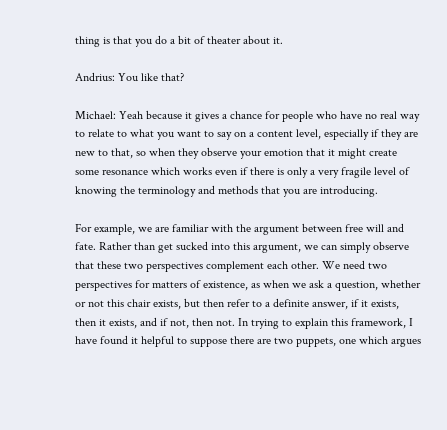thing is that you do a bit of theater about it.

Andrius: You like that?

Michael: Yeah because it gives a chance for people who have no real way to relate to what you want to say on a content level, especially if they are new to that, so when they observe your emotion that it might create some resonance which works even if there is only a very fragile level of knowing the terminology and methods that you are introducing.

For example, we are familiar with the argument between free will and fate. Rather than get sucked into this argument, we can simply observe that these two perspectives complement each other. We need two perspectives for matters of existence, as when we ask a question, whether or not this chair exists, but then refer to a definite answer, if it exists, then it exists, and if not, then not. In trying to explain this framework, I have found it helpful to suppose there are two puppets, one which argues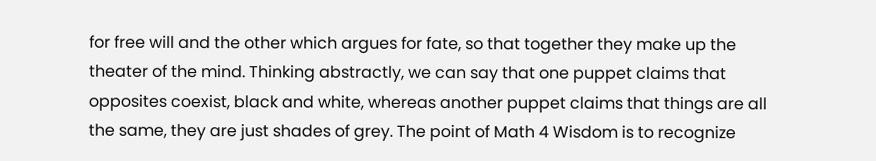for free will and the other which argues for fate, so that together they make up the theater of the mind. Thinking abstractly, we can say that one puppet claims that opposites coexist, black and white, whereas another puppet claims that things are all the same, they are just shades of grey. The point of Math 4 Wisdom is to recognize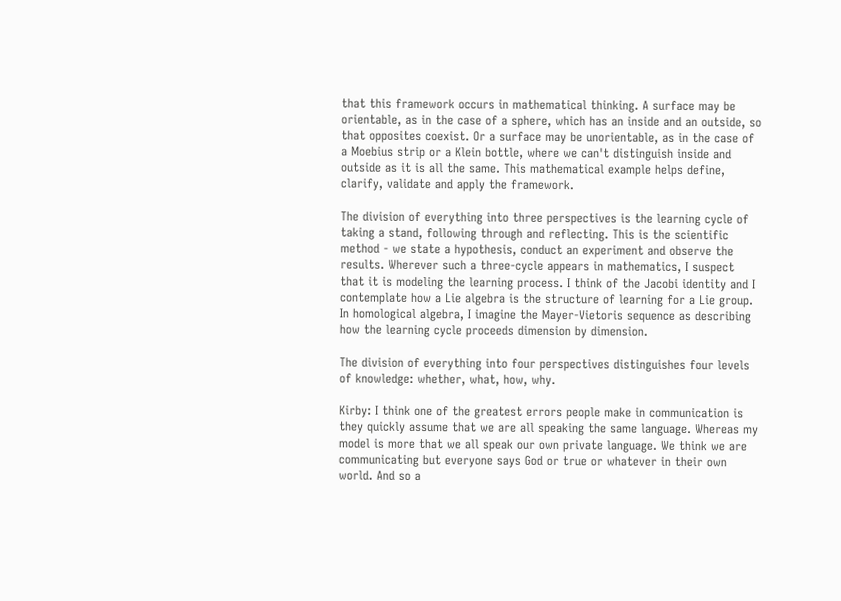that this framework occurs in mathematical thinking. A surface may be orientable, as in the case of a sphere, which has an inside and an outside, so that opposites coexist. Or a surface may be unorientable, as in the case of a Moebius strip or a Klein bottle, where we can't distinguish inside and outside as it is all the same. This mathematical example helps define, clarify, validate and apply the framework.

The division of everything into three perspectives is the learning cycle of taking a stand, following through and reflecting. This is the scientific method - we state a hypothesis, conduct an experiment and observe the results. Wherever such a three-cycle appears in mathematics, I suspect that it is modeling the learning process. I think of the Jacobi identity and I contemplate how a Lie algebra is the structure of learning for a Lie group. In homological algebra, I imagine the Mayer-Vietoris sequence as describing how the learning cycle proceeds dimension by dimension.

The division of everything into four perspectives distinguishes four levels of knowledge: whether, what, how, why.

Kirby: I think one of the greatest errors people make in communication is they quickly assume that we are all speaking the same language. Whereas my model is more that we all speak our own private language. We think we are communicating but everyone says God or true or whatever in their own world. And so a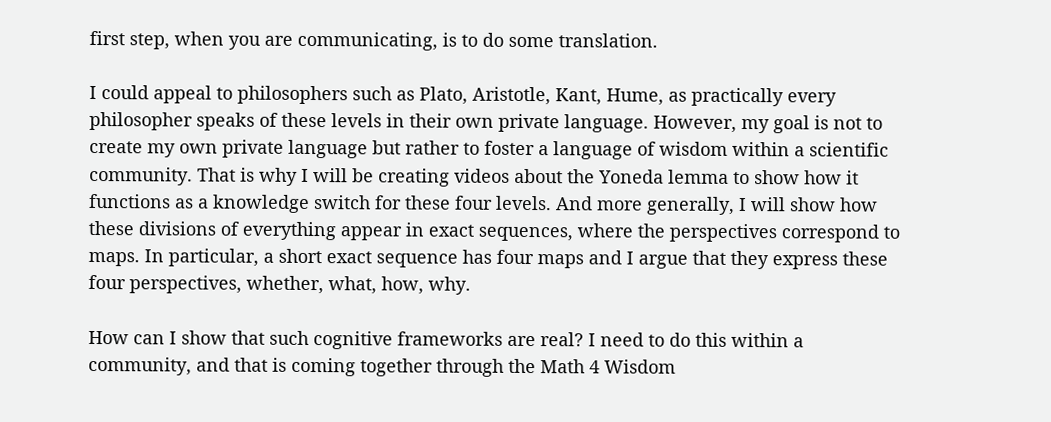first step, when you are communicating, is to do some translation.

I could appeal to philosophers such as Plato, Aristotle, Kant, Hume, as practically every philosopher speaks of these levels in their own private language. However, my goal is not to create my own private language but rather to foster a language of wisdom within a scientific community. That is why I will be creating videos about the Yoneda lemma to show how it functions as a knowledge switch for these four levels. And more generally, I will show how these divisions of everything appear in exact sequences, where the perspectives correspond to maps. In particular, a short exact sequence has four maps and I argue that they express these four perspectives, whether, what, how, why.

How can I show that such cognitive frameworks are real? I need to do this within a community, and that is coming together through the Math 4 Wisdom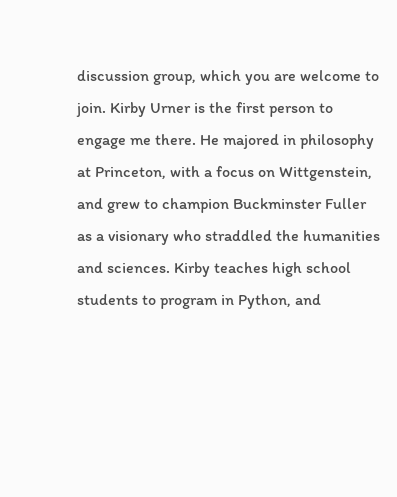discussion group, which you are welcome to join. Kirby Urner is the first person to engage me there. He majored in philosophy at Princeton, with a focus on Wittgenstein, and grew to champion Buckminster Fuller as a visionary who straddled the humanities and sciences. Kirby teaches high school students to program in Python, and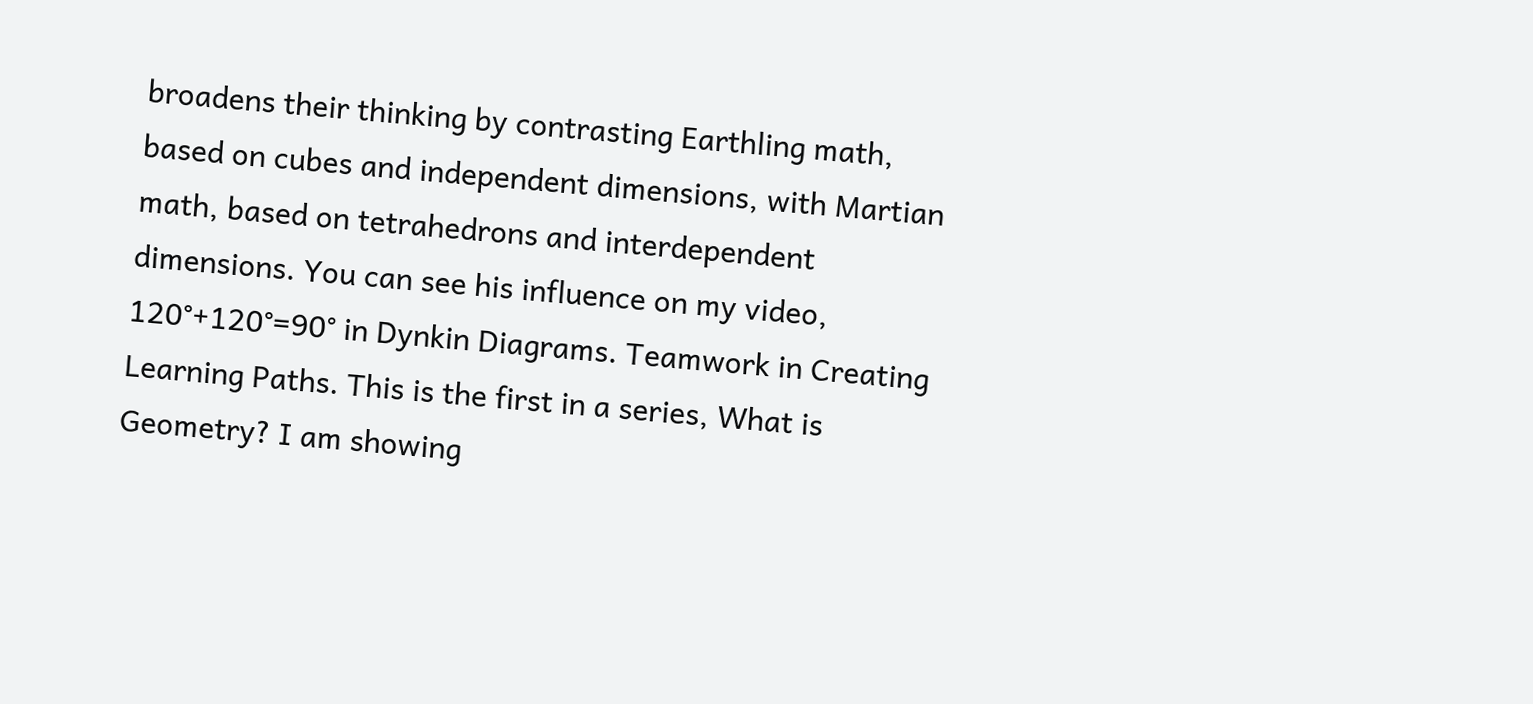broadens their thinking by contrasting Earthling math, based on cubes and independent dimensions, with Martian math, based on tetrahedrons and interdependent dimensions. You can see his influence on my video, 120°+120°=90° in Dynkin Diagrams. Teamwork in Creating Learning Paths. This is the first in a series, What is Geometry? I am showing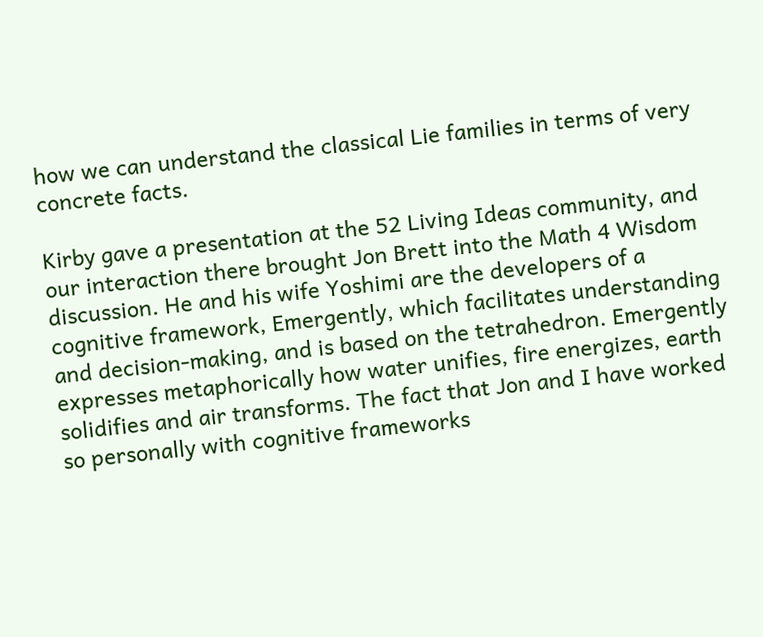how we can understand the classical Lie families in terms of very concrete facts.

Kirby gave a presentation at the 52 Living Ideas community, and our interaction there brought Jon Brett into the Math 4 Wisdom discussion. He and his wife Yoshimi are the developers of a cognitive framework, Emergently, which facilitates understanding and decision-making, and is based on the tetrahedron. Emergently expresses metaphorically how water unifies, fire energizes, earth solidifies and air transforms. The fact that Jon and I have worked so personally with cognitive frameworks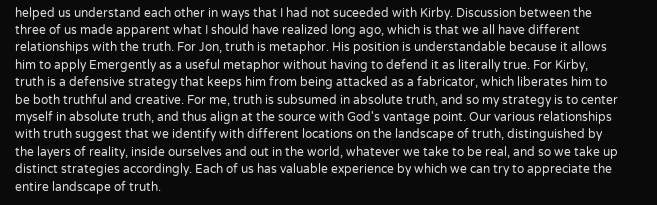helped us understand each other in ways that I had not suceeded with Kirby. Discussion between the three of us made apparent what I should have realized long ago, which is that we all have different relationships with the truth. For Jon, truth is metaphor. His position is understandable because it allows him to apply Emergently as a useful metaphor without having to defend it as literally true. For Kirby, truth is a defensive strategy that keeps him from being attacked as a fabricator, which liberates him to be both truthful and creative. For me, truth is subsumed in absolute truth, and so my strategy is to center myself in absolute truth, and thus align at the source with God's vantage point. Our various relationships with truth suggest that we identify with different locations on the landscape of truth, distinguished by the layers of reality, inside ourselves and out in the world, whatever we take to be real, and so we take up distinct strategies accordingly. Each of us has valuable experience by which we can try to appreciate the entire landscape of truth.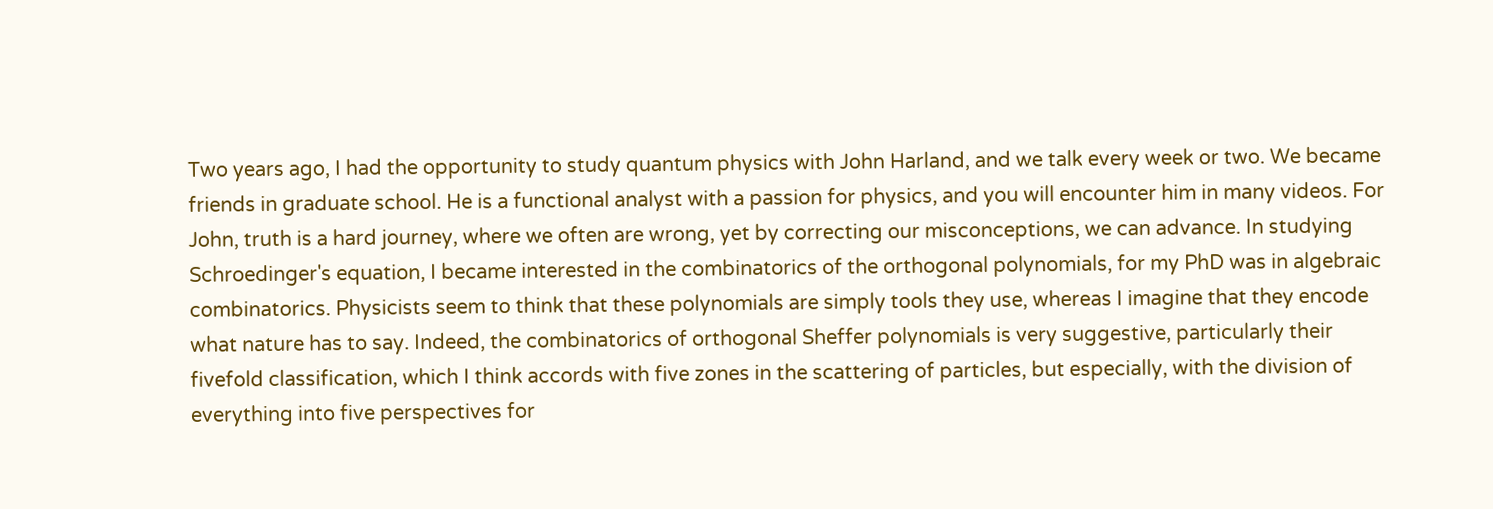Two years ago, I had the opportunity to study quantum physics with John Harland, and we talk every week or two. We became friends in graduate school. He is a functional analyst with a passion for physics, and you will encounter him in many videos. For John, truth is a hard journey, where we often are wrong, yet by correcting our misconceptions, we can advance. In studying Schroedinger's equation, I became interested in the combinatorics of the orthogonal polynomials, for my PhD was in algebraic combinatorics. Physicists seem to think that these polynomials are simply tools they use, whereas I imagine that they encode what nature has to say. Indeed, the combinatorics of orthogonal Sheffer polynomials is very suggestive, particularly their fivefold classification, which I think accords with five zones in the scattering of particles, but especially, with the division of everything into five perspectives for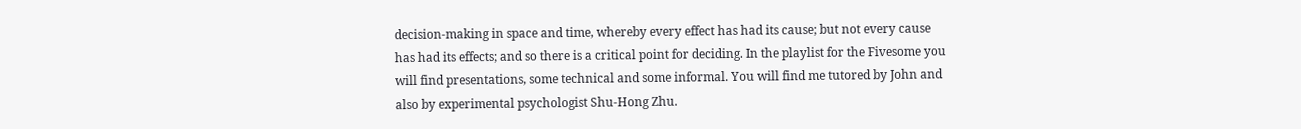decision-making in space and time, whereby every effect has had its cause; but not every cause has had its effects; and so there is a critical point for deciding. In the playlist for the Fivesome you will find presentations, some technical and some informal. You will find me tutored by John and also by experimental psychologist Shu-Hong Zhu.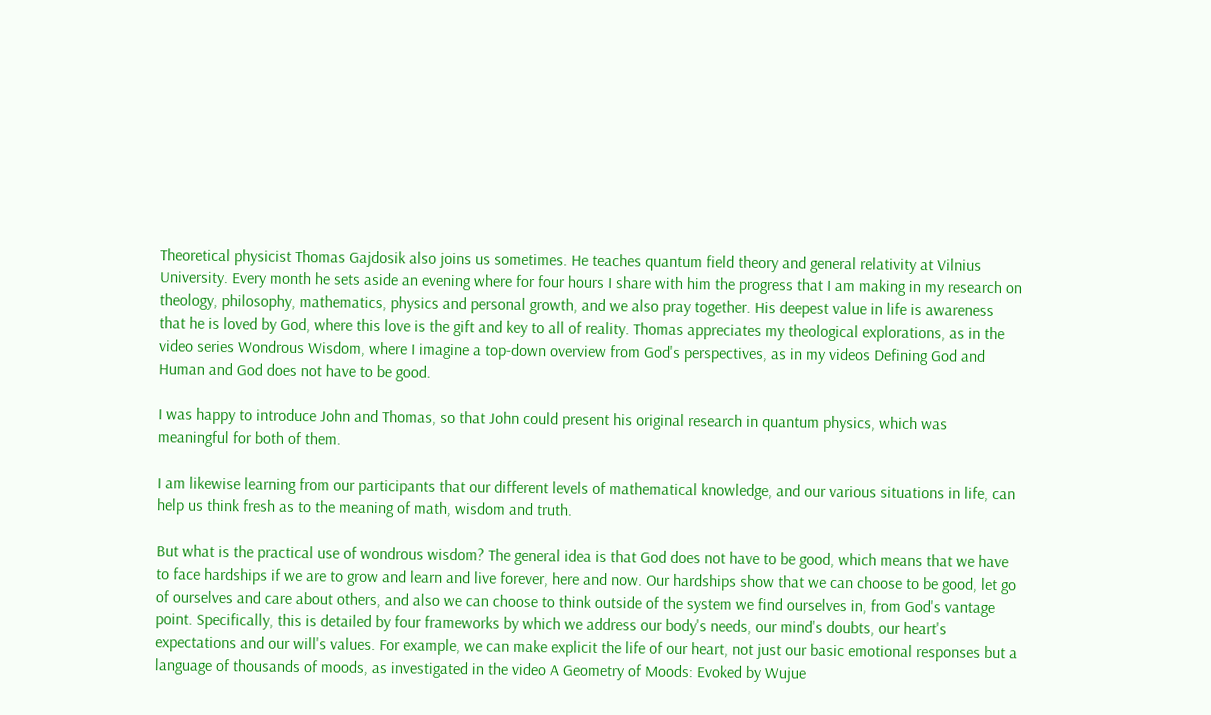Theoretical physicist Thomas Gajdosik also joins us sometimes. He teaches quantum field theory and general relativity at Vilnius University. Every month he sets aside an evening where for four hours I share with him the progress that I am making in my research on theology, philosophy, mathematics, physics and personal growth, and we also pray together. His deepest value in life is awareness that he is loved by God, where this love is the gift and key to all of reality. Thomas appreciates my theological explorations, as in the video series Wondrous Wisdom, where I imagine a top-down overview from God's perspectives, as in my videos Defining God and Human and God does not have to be good.

I was happy to introduce John and Thomas, so that John could present his original research in quantum physics, which was meaningful for both of them.

I am likewise learning from our participants that our different levels of mathematical knowledge, and our various situations in life, can help us think fresh as to the meaning of math, wisdom and truth.

But what is the practical use of wondrous wisdom? The general idea is that God does not have to be good, which means that we have to face hardships if we are to grow and learn and live forever, here and now. Our hardships show that we can choose to be good, let go of ourselves and care about others, and also we can choose to think outside of the system we find ourselves in, from God's vantage point. Specifically, this is detailed by four frameworks by which we address our body's needs, our mind's doubts, our heart's expectations and our will's values. For example, we can make explicit the life of our heart, not just our basic emotional responses but a language of thousands of moods, as investigated in the video A Geometry of Moods: Evoked by Wujue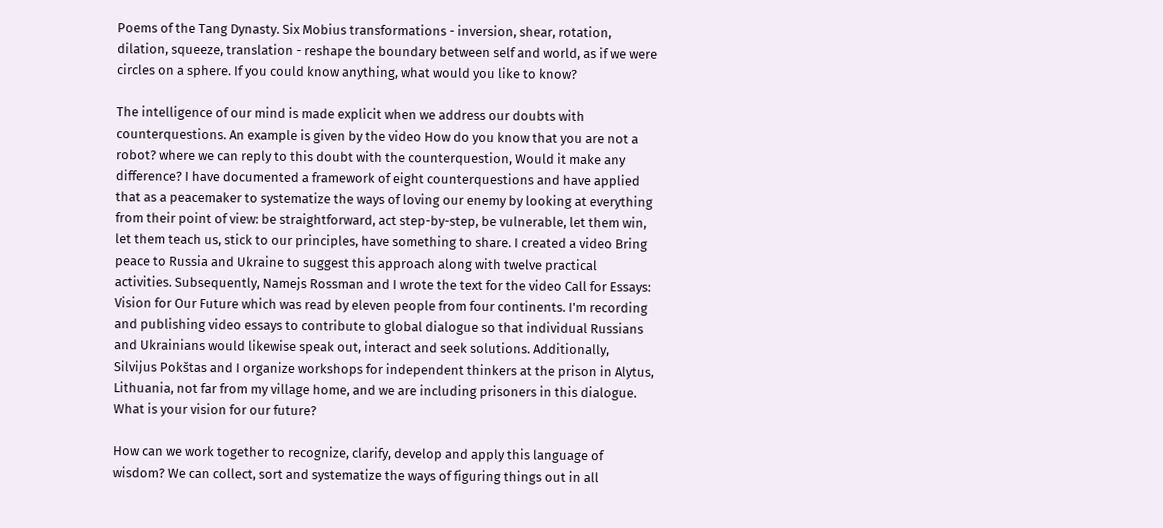Poems of the Tang Dynasty. Six Mobius transformations - inversion, shear, rotation, dilation, squeeze, translation - reshape the boundary between self and world, as if we were circles on a sphere. If you could know anything, what would you like to know?

The intelligence of our mind is made explicit when we address our doubts with counterquestions. An example is given by the video How do you know that you are not a robot? where we can reply to this doubt with the counterquestion, Would it make any difference? I have documented a framework of eight counterquestions and have applied that as a peacemaker to systematize the ways of loving our enemy by looking at everything from their point of view: be straightforward, act step-by-step, be vulnerable, let them win, let them teach us, stick to our principles, have something to share. I created a video Bring peace to Russia and Ukraine to suggest this approach along with twelve practical activities. Subsequently, Namejs Rossman and I wrote the text for the video Call for Essays: Vision for Our Future which was read by eleven people from four continents. I'm recording and publishing video essays to contribute to global dialogue so that individual Russians and Ukrainians would likewise speak out, interact and seek solutions. Additionally, Silvijus Pokštas and I organize workshops for independent thinkers at the prison in Alytus, Lithuania, not far from my village home, and we are including prisoners in this dialogue. What is your vision for our future?

How can we work together to recognize, clarify, develop and apply this language of wisdom? We can collect, sort and systematize the ways of figuring things out in all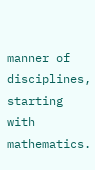manner of disciplines, starting with mathematics.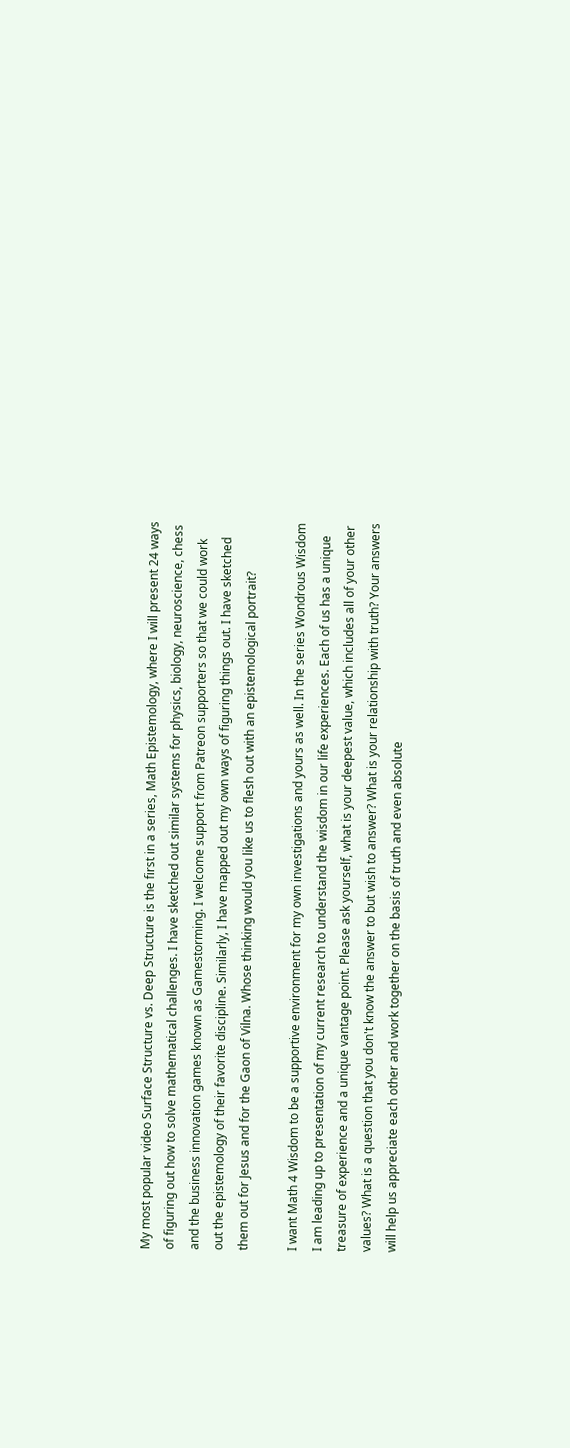My most popular video Surface Structure vs. Deep Structure is the first in a series, Math Epistemology, where I will present 24 ways of figuring out how to solve mathematical challenges. I have sketched out similar systems for physics, biology, neuroscience, chess and the business innovation games known as Gamestorming. I welcome support from Patreon supporters so that we could work out the epistemology of their favorite discipline. Similarly, I have mapped out my own ways of figuring things out. I have sketched them out for Jesus and for the Gaon of Vilna. Whose thinking would you like us to flesh out with an epistemological portrait?

I want Math 4 Wisdom to be a supportive environment for my own investigations and yours as well. In the series Wondrous Wisdom I am leading up to presentation of my current research to understand the wisdom in our life experiences. Each of us has a unique treasure of experience and a unique vantage point. Please ask yourself, what is your deepest value, which includes all of your other values? What is a question that you don't know the answer to but wish to answer? What is your relationship with truth? Your answers will help us appreciate each other and work together on the basis of truth and even absolute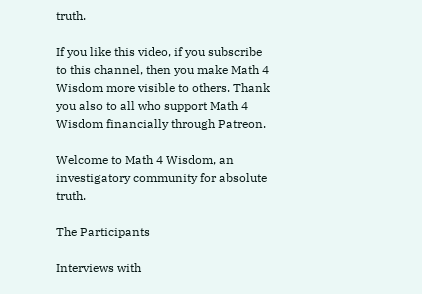truth.

If you like this video, if you subscribe to this channel, then you make Math 4 Wisdom more visible to others. Thank you also to all who support Math 4 Wisdom financially through Patreon.

Welcome to Math 4 Wisdom, an investigatory community for absolute truth.

The Participants

Interviews with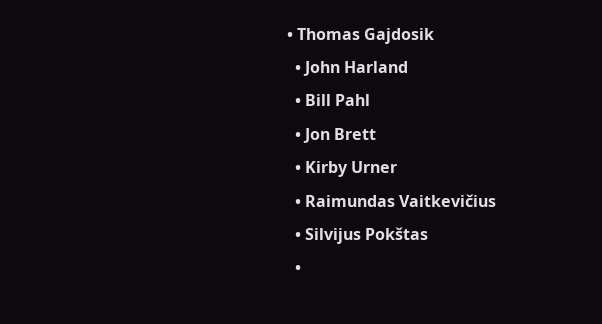• Thomas Gajdosik
  • John Harland
  • Bill Pahl
  • Jon Brett
  • Kirby Urner
  • Raimundas Vaitkevičius
  • Silvijus Pokštas
  •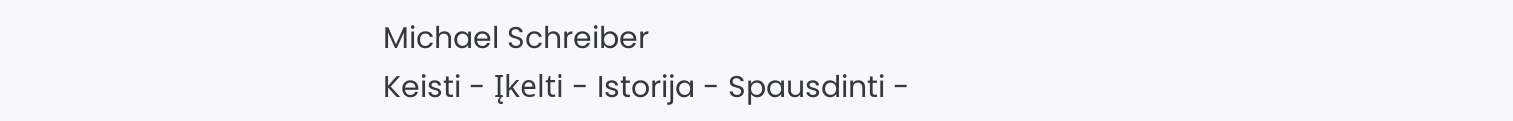Michael Schreiber
Keisti - Įkelti - Istorija - Spausdinti -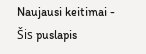Naujausi keitimai -
Šis puslapis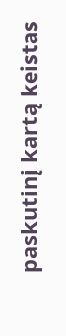paskutinį kartą keistas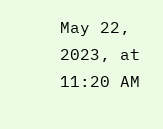May 22, 2023, at 11:20 AM